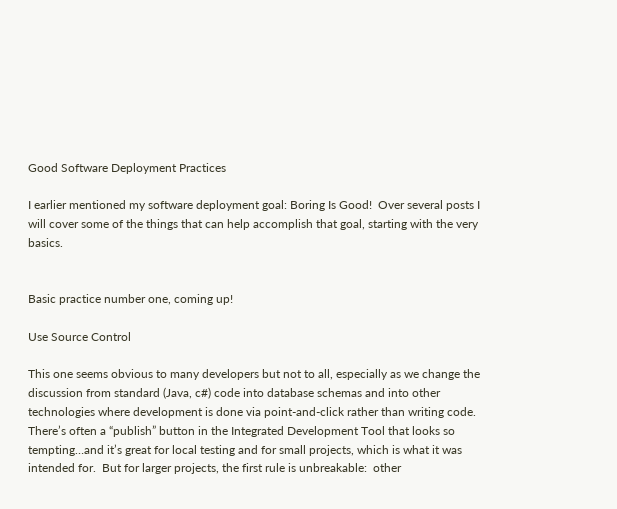Good Software Deployment Practices

I earlier mentioned my software deployment goal: Boring Is Good!  Over several posts I will cover some of the things that can help accomplish that goal, starting with the very basics.


Basic practice number one, coming up!

Use Source Control

This one seems obvious to many developers but not to all, especially as we change the discussion from standard (Java, c#) code into database schemas and into other technologies where development is done via point-and-click rather than writing code.  There’s often a “publish” button in the Integrated Development Tool that looks so tempting…and it’s great for local testing and for small projects, which is what it was intended for.  But for larger projects, the first rule is unbreakable:  other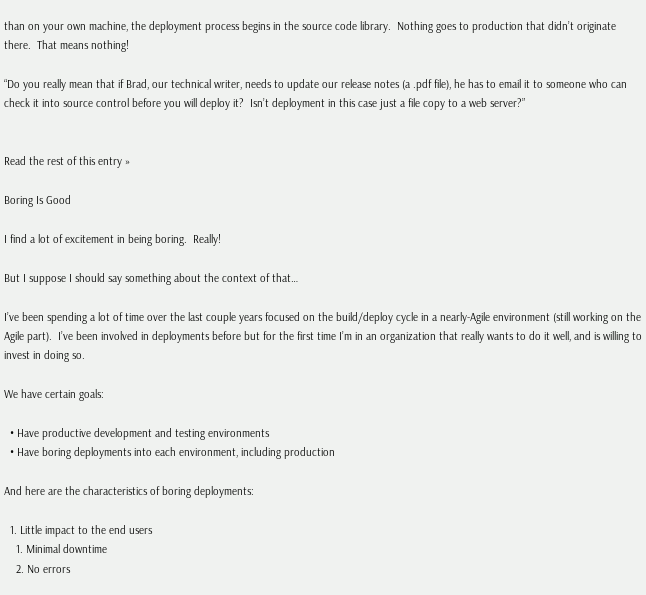than on your own machine, the deployment process begins in the source code library.  Nothing goes to production that didn’t originate there.  That means nothing!

“Do you really mean that if Brad, our technical writer, needs to update our release notes (a .pdf file), he has to email it to someone who can check it into source control before you will deploy it?  Isn’t deployment in this case just a file copy to a web server?”


Read the rest of this entry »

Boring Is Good

I find a lot of excitement in being boring.  Really!

But I suppose I should say something about the context of that…

I’ve been spending a lot of time over the last couple years focused on the build/deploy cycle in a nearly-Agile environment (still working on the Agile part).  I’ve been involved in deployments before but for the first time I’m in an organization that really wants to do it well, and is willing to invest in doing so.

We have certain goals:

  • Have productive development and testing environments
  • Have boring deployments into each environment, including production

And here are the characteristics of boring deployments:

  1. Little impact to the end users
    1. Minimal downtime
    2. No errors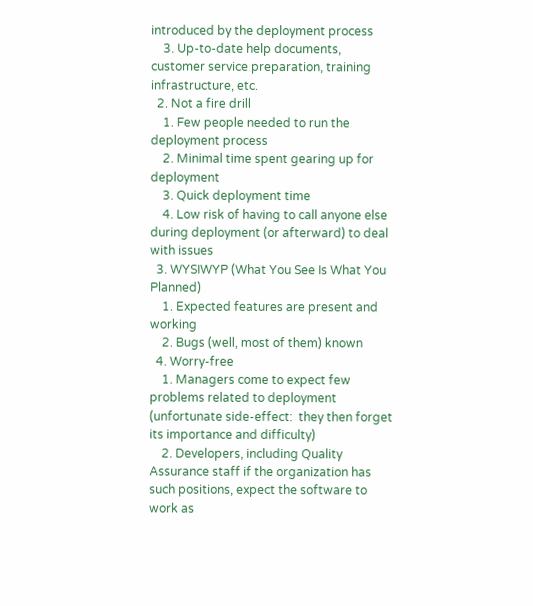introduced by the deployment process
    3. Up-to-date help documents, customer service preparation, training infrastructure, etc.
  2. Not a fire drill
    1. Few people needed to run the deployment process
    2. Minimal time spent gearing up for deployment
    3. Quick deployment time
    4. Low risk of having to call anyone else during deployment (or afterward) to deal with issues
  3. WYSIWYP (What You See Is What You Planned)
    1. Expected features are present and working
    2. Bugs (well, most of them) known
  4. Worry-free
    1. Managers come to expect few problems related to deployment (unfortunate side-effect:  they then forget its importance and difficulty)
    2. Developers, including Quality Assurance staff if the organization has such positions, expect the software to work as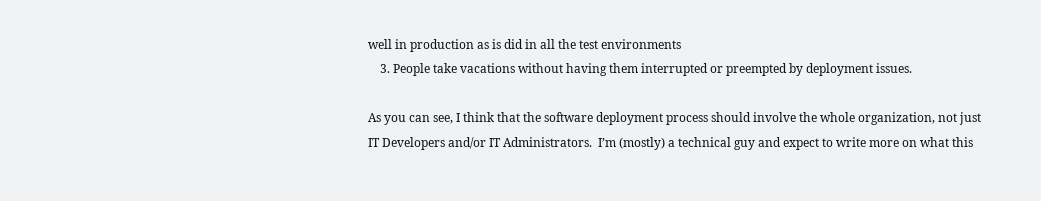well in production as is did in all the test environments
    3. People take vacations without having them interrupted or preempted by deployment issues.

As you can see, I think that the software deployment process should involve the whole organization, not just IT Developers and/or IT Administrators.  I’m (mostly) a technical guy and expect to write more on what this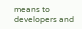means to developers and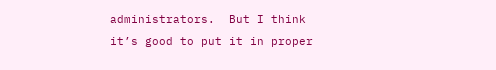administrators.  But I think it’s good to put it in proper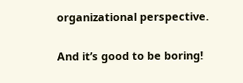organizational perspective.

And it’s good to be boring!